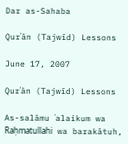Dar as-Sahaba

Qurʾān (Tajwīd) Lessons

June 17, 2007

Qurʾān (Tajwīd) Lessons

As-salāmu ʿalaikum wa Raḥmatullahi wa barakātuh,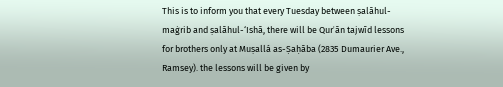This is to inform you that every Tuesday between ṣalāhul-maġrib and ṣalāhul-‘Ishā, there will be Qurʾān tajwīd lessons for brothers only at Muṣallá as-Ṣaḥāba (2835 Dumaurier Ave., Ramsey). the lessons will be given by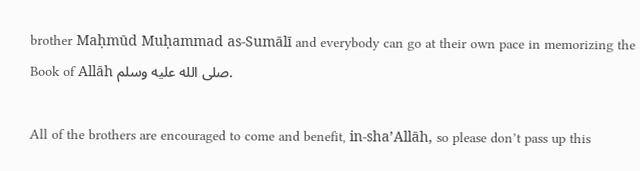brother Maḥmūd Muḥammad as-Sumālī and everybody can go at their own pace in memorizing the Book of Allāh صلى الله عليه وسلم.

All of the brothers are encouraged to come and benefit, in-sha’Allāh, so please don’t pass up this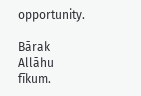opportunity.

Bārak Allāhu fīkum.